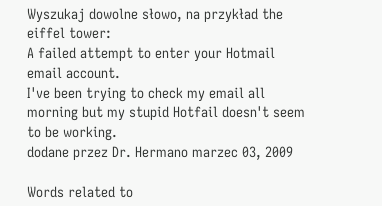Wyszukaj dowolne słowo, na przykład the eiffel tower:
A failed attempt to enter your Hotmail email account.
I've been trying to check my email all morning but my stupid Hotfail doesn't seem to be working.
dodane przez Dr. Hermano marzec 03, 2009

Words related to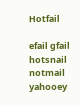Hotfail

efail gfail hotsnail notmail yahooey